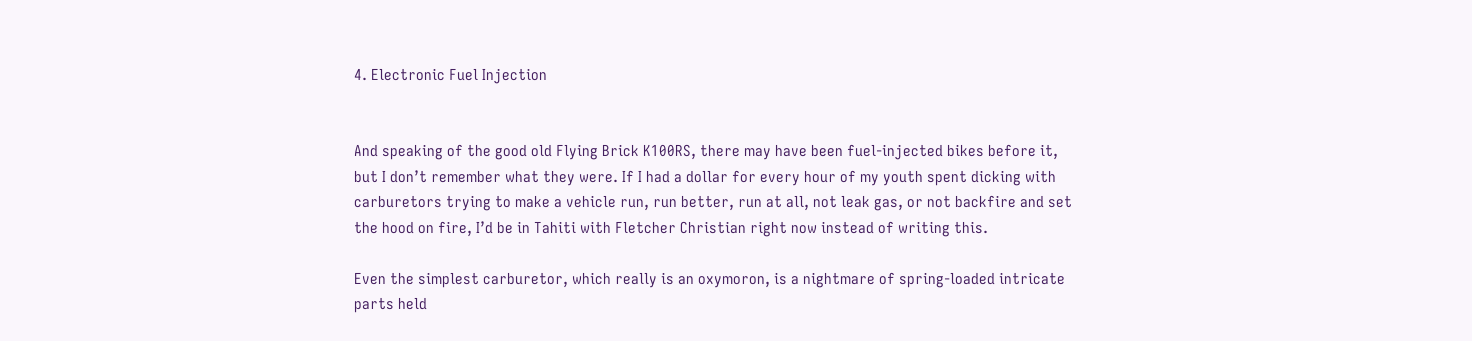4. Electronic Fuel Injection


And speaking of the good old Flying Brick K100RS, there may have been fuel-injected bikes before it, but I don’t remember what they were. If I had a dollar for every hour of my youth spent dicking with carburetors trying to make a vehicle run, run better, run at all, not leak gas, or not backfire and set the hood on fire, I’d be in Tahiti with Fletcher Christian right now instead of writing this.

Even the simplest carburetor, which really is an oxymoron, is a nightmare of spring-loaded intricate parts held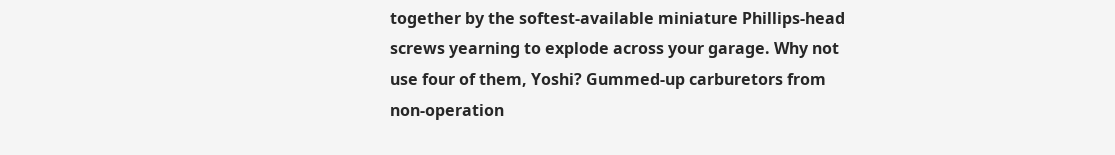together by the softest-available miniature Phillips-head screws yearning to explode across your garage. Why not use four of them, Yoshi? Gummed-up carburetors from non-operation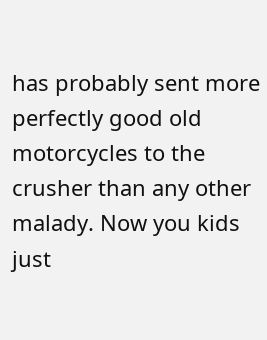has probably sent more perfectly good old motorcycles to the crusher than any other malady. Now you kids just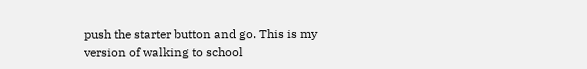push the starter button and go. This is my version of walking to school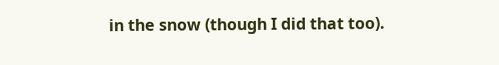in the snow (though I did that too).